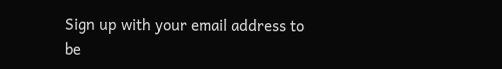Sign up with your email address to be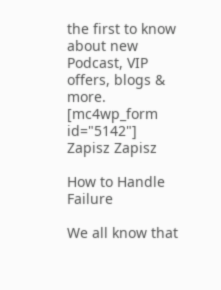the first to know about new Podcast, VIP offers, blogs & more.
[mc4wp_form id="5142"]
Zapisz Zapisz

How to Handle Failure

We all know that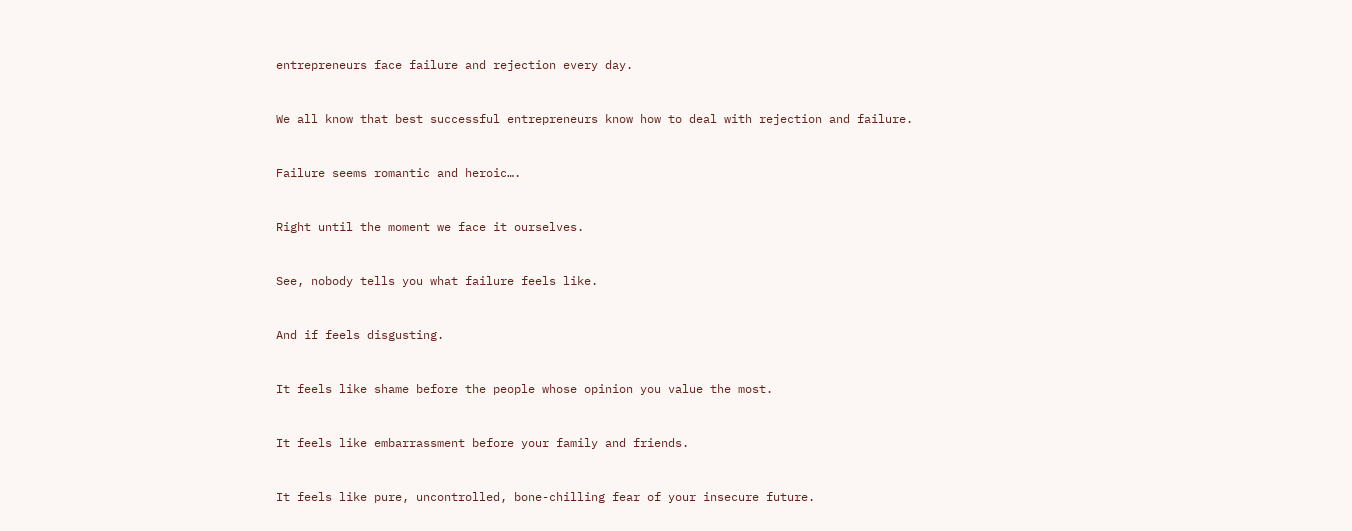entrepreneurs face failure and rejection every day.


We all know that best successful entrepreneurs know how to deal with rejection and failure.


Failure seems romantic and heroic….


Right until the moment we face it ourselves.


See, nobody tells you what failure feels like.


And if feels disgusting.


It feels like shame before the people whose opinion you value the most.


It feels like embarrassment before your family and friends.


It feels like pure, uncontrolled, bone-chilling fear of your insecure future.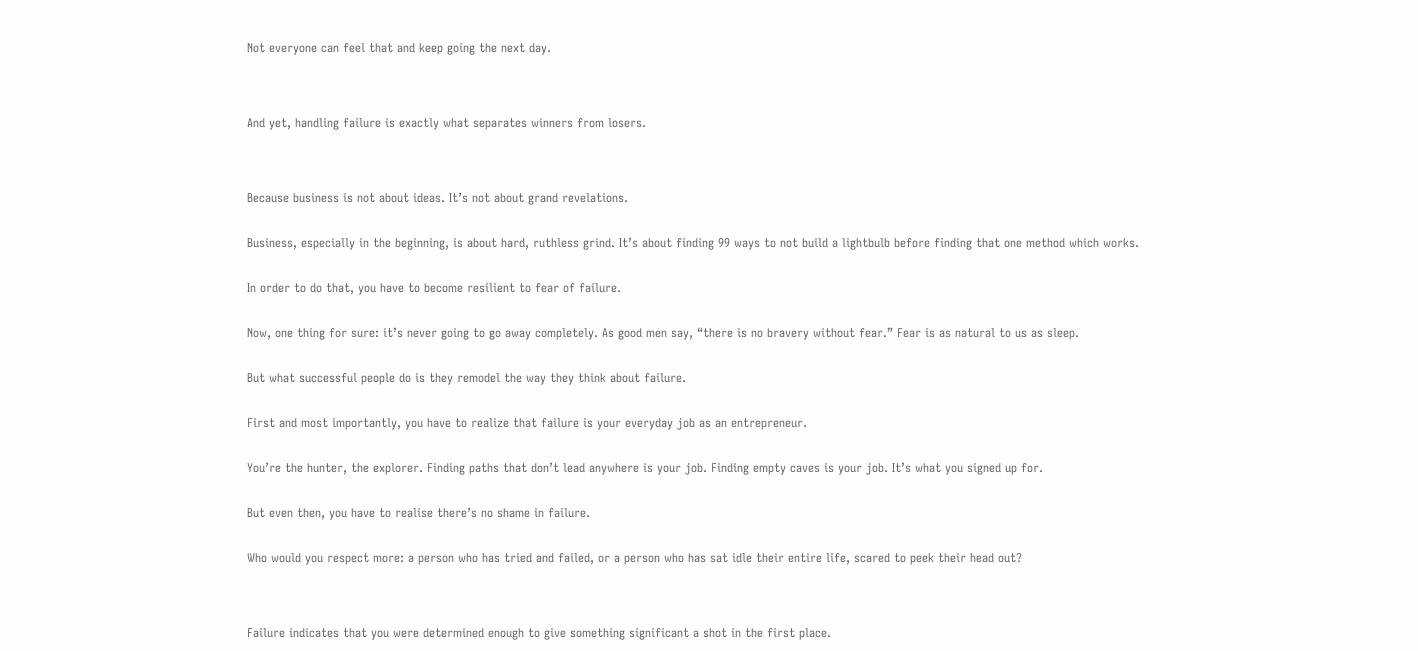Not everyone can feel that and keep going the next day.




And yet, handling failure is exactly what separates winners from losers.




Because business is not about ideas. It’s not about grand revelations.


Business, especially in the beginning, is about hard, ruthless grind. It’s about finding 99 ways to not build a lightbulb before finding that one method which works.


In order to do that, you have to become resilient to fear of failure.


Now, one thing for sure: it’s never going to go away completely. As good men say, “there is no bravery without fear.” Fear is as natural to us as sleep.


But what successful people do is they remodel the way they think about failure.


First and most importantly, you have to realize that failure is your everyday job as an entrepreneur.


You’re the hunter, the explorer. Finding paths that don’t lead anywhere is your job. Finding empty caves is your job. It’s what you signed up for.


But even then, you have to realise there’s no shame in failure.


Who would you respect more: a person who has tried and failed, or a person who has sat idle their entire life, scared to peek their head out?




Failure indicates that you were determined enough to give something significant a shot in the first place.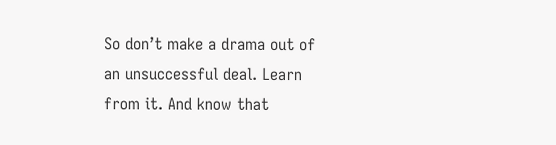So don’t make a drama out of an unsuccessful deal. Learn from it. And know that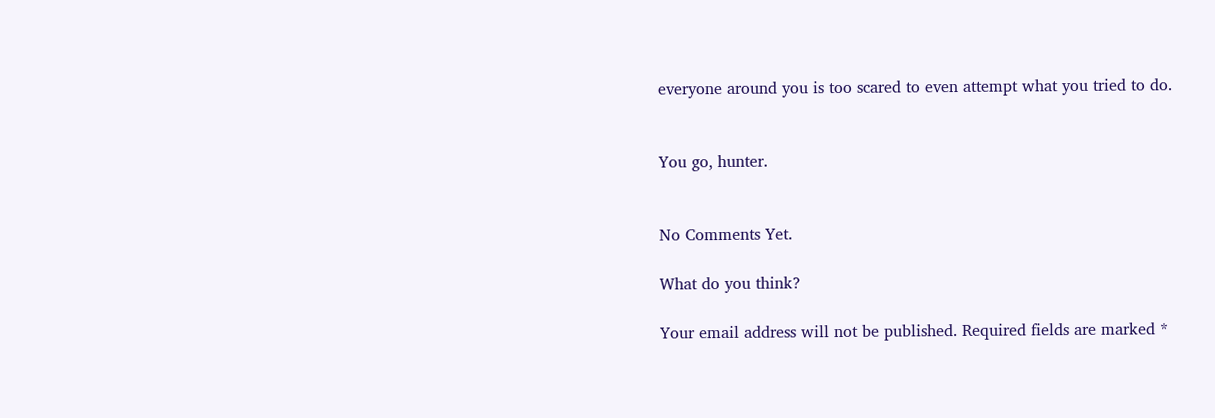everyone around you is too scared to even attempt what you tried to do.


You go, hunter.


No Comments Yet.

What do you think?

Your email address will not be published. Required fields are marked *